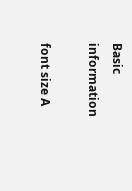Basic information

font size A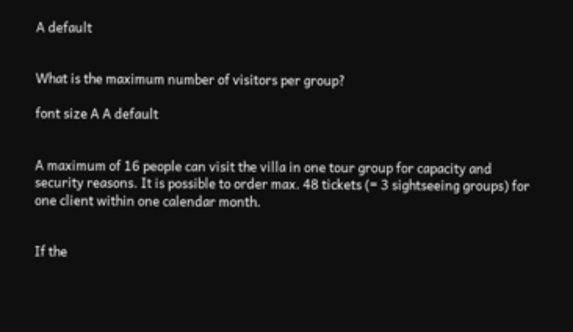A default


What is the maximum number of visitors per group?

font size A A default


A maximum of 16 people can visit the villa in one tour group for capacity and security reasons. It is possible to order max. 48 tickets (= 3 sightseeing groups) for one client within one calendar month.


If the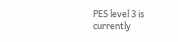PES level 3 is currently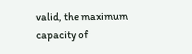valid, the maximum capacity of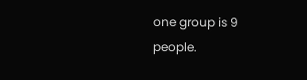one group is 9 people.